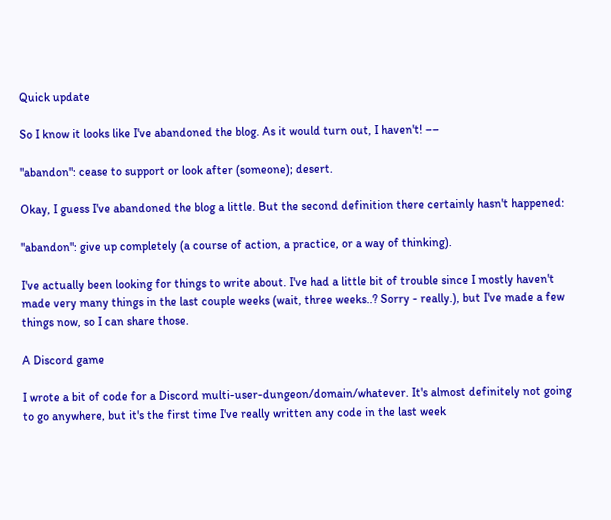Quick update

So I know it looks like I've abandoned the blog. As it would turn out, I haven't! ––

"abandon": cease to support or look after (someone); desert.

Okay, I guess I've abandoned the blog a little. But the second definition there certainly hasn't happened:

"abandon": give up completely (a course of action, a practice, or a way of thinking).

I've actually been looking for things to write about. I've had a little bit of trouble since I mostly haven't made very many things in the last couple weeks (wait, three weeks..? Sorry - really.), but I've made a few things now, so I can share those.

A Discord game

I wrote a bit of code for a Discord multi-user-dungeon/domain/whatever. It's almost definitely not going to go anywhere, but it's the first time I've really written any code in the last week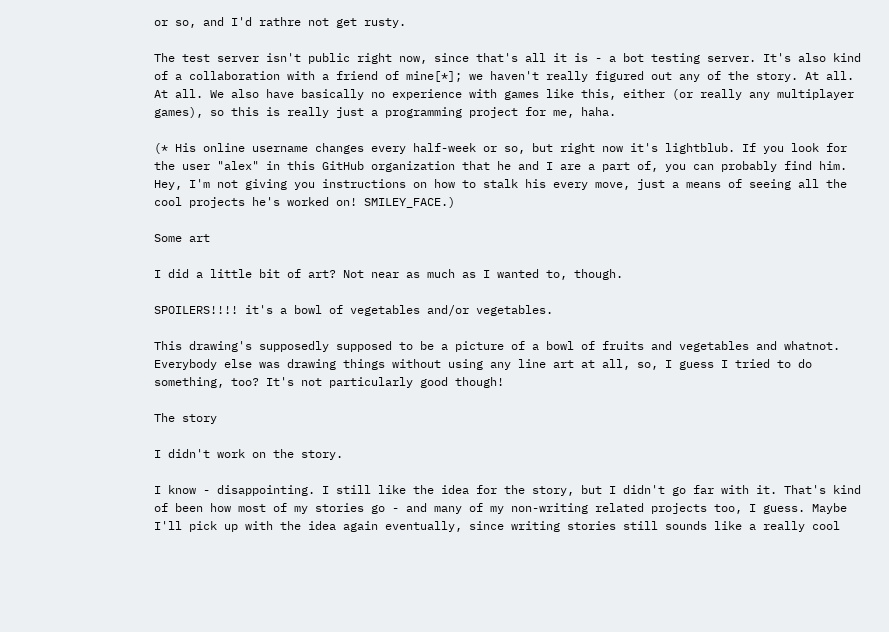or so, and I'd rathre not get rusty.

The test server isn't public right now, since that's all it is - a bot testing server. It's also kind of a collaboration with a friend of mine[*]; we haven't really figured out any of the story. At all. At all. We also have basically no experience with games like this, either (or really any multiplayer games), so this is really just a programming project for me, haha.

(* His online username changes every half-week or so, but right now it's lightblub. If you look for the user "alex" in this GitHub organization that he and I are a part of, you can probably find him. Hey, I'm not giving you instructions on how to stalk his every move, just a means of seeing all the cool projects he's worked on! SMILEY_FACE.)

Some art

I did a little bit of art? Not near as much as I wanted to, though.

SPOILERS!!!! it's a bowl of vegetables and/or vegetables.

This drawing's supposedly supposed to be a picture of a bowl of fruits and vegetables and whatnot. Everybody else was drawing things without using any line art at all, so, I guess I tried to do something, too? It's not particularly good though!

The story

I didn't work on the story.

I know - disappointing. I still like the idea for the story, but I didn't go far with it. That's kind of been how most of my stories go - and many of my non-writing related projects too, I guess. Maybe I'll pick up with the idea again eventually, since writing stories still sounds like a really cool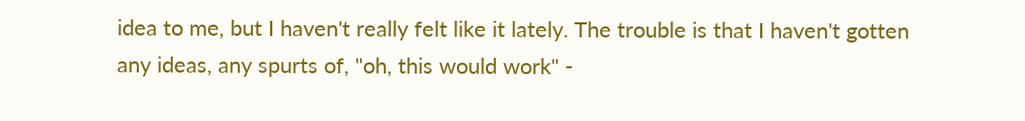idea to me, but I haven't really felt like it lately. The trouble is that I haven't gotten any ideas, any spurts of, "oh, this would work" -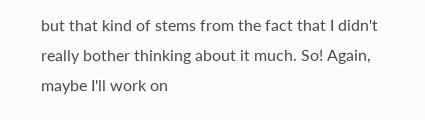but that kind of stems from the fact that I didn't really bother thinking about it much. So! Again, maybe I'll work on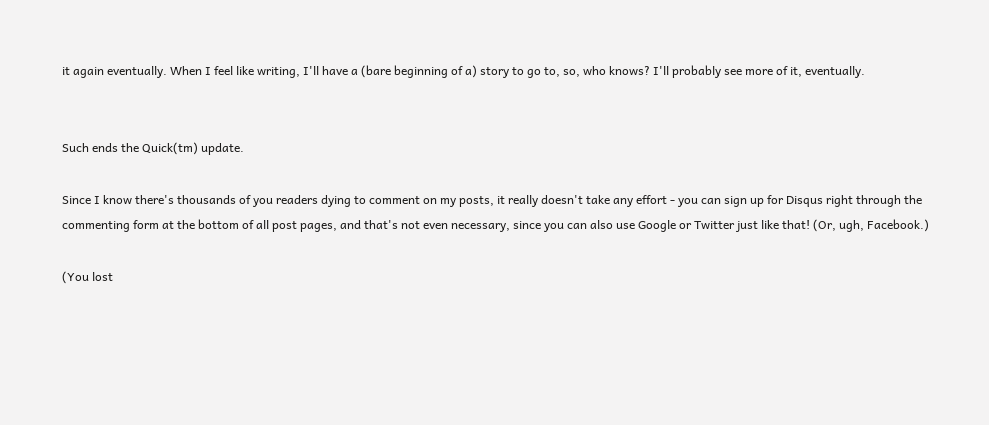it again eventually. When I feel like writing, I'll have a (bare beginning of a) story to go to, so, who knows? I'll probably see more of it, eventually.


Such ends the Quick(tm) update.

Since I know there's thousands of you readers dying to comment on my posts, it really doesn't take any effort - you can sign up for Disqus right through the commenting form at the bottom of all post pages, and that's not even necessary, since you can also use Google or Twitter just like that! (Or, ugh, Facebook.)

(You lost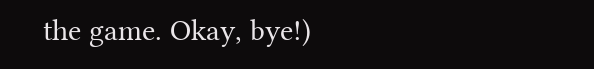the game. Okay, bye!)